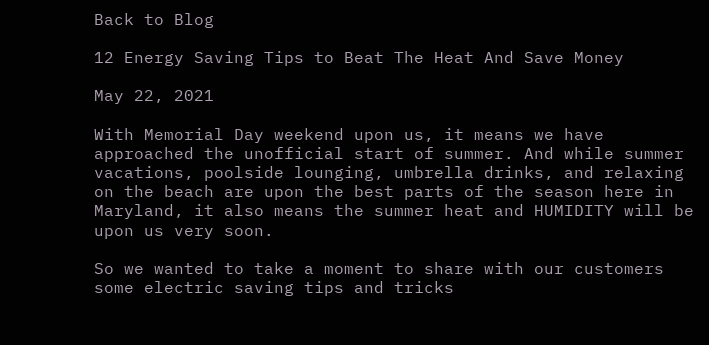Back to Blog

12 Energy Saving Tips to Beat The Heat And Save Money

May 22, 2021

With Memorial Day weekend upon us, it means we have approached the unofficial start of summer. And while summer vacations, poolside lounging, umbrella drinks, and relaxing on the beach are upon the best parts of the season here in Maryland, it also means the summer heat and HUMIDITY will be upon us very soon.

So we wanted to take a moment to share with our customers some electric saving tips and tricks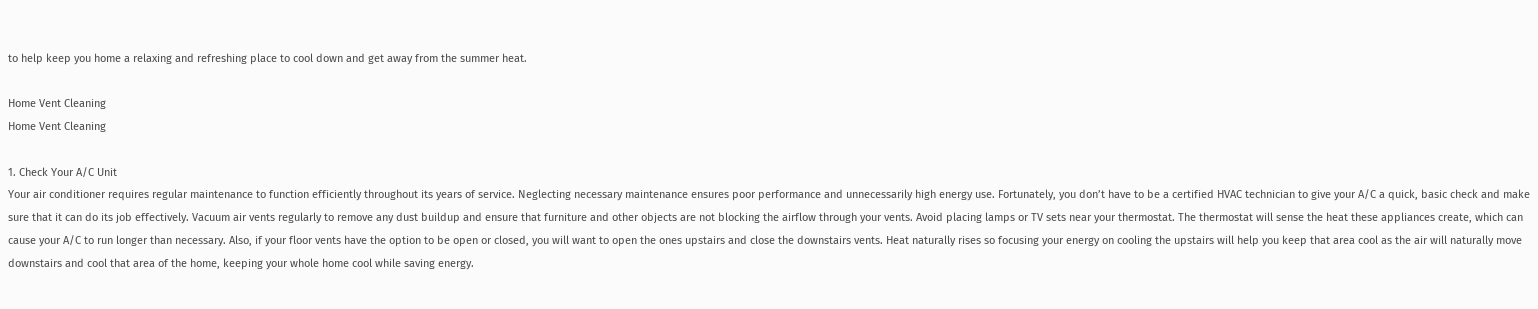to help keep you home a relaxing and refreshing place to cool down and get away from the summer heat.

Home Vent Cleaning
Home Vent Cleaning

1. Check Your A/C Unit
Your air conditioner requires regular maintenance to function efficiently throughout its years of service. Neglecting necessary maintenance ensures poor performance and unnecessarily high energy use. Fortunately, you don’t have to be a certified HVAC technician to give your A/C a quick, basic check and make sure that it can do its job effectively. Vacuum air vents regularly to remove any dust buildup and ensure that furniture and other objects are not blocking the airflow through your vents. Avoid placing lamps or TV sets near your thermostat. The thermostat will sense the heat these appliances create, which can cause your A/C to run longer than necessary. Also, if your floor vents have the option to be open or closed, you will want to open the ones upstairs and close the downstairs vents. Heat naturally rises so focusing your energy on cooling the upstairs will help you keep that area cool as the air will naturally move downstairs and cool that area of the home, keeping your whole home cool while saving energy.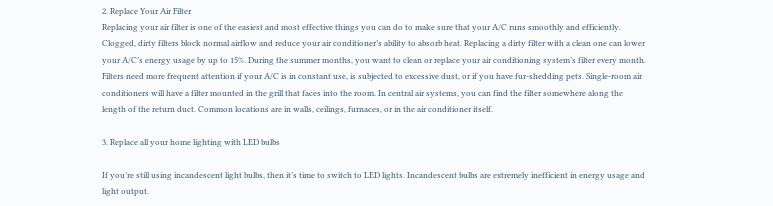2. Replace Your Air Filter
Replacing your air filter is one of the easiest and most effective things you can do to make sure that your A/C runs smoothly and efficiently. Clogged, dirty filters block normal airflow and reduce your air conditioner’s ability to absorb heat. Replacing a dirty filter with a clean one can lower your A/C’s energy usage by up to 15%. During the summer months, you want to clean or replace your air conditioning system’s filter every month. Filters need more frequent attention if your A/C is in constant use, is subjected to excessive dust, or if you have fur-shedding pets. Single-room air conditioners will have a filter mounted in the grill that faces into the room. In central air systems, you can find the filter somewhere along the length of the return duct. Common locations are in walls, ceilings, furnaces, or in the air conditioner itself.

3. Replace all your home lighting with LED bulbs

If you’re still using incandescent light bulbs, then it’s time to switch to LED lights. Incandescent bulbs are extremely inefficient in energy usage and light output.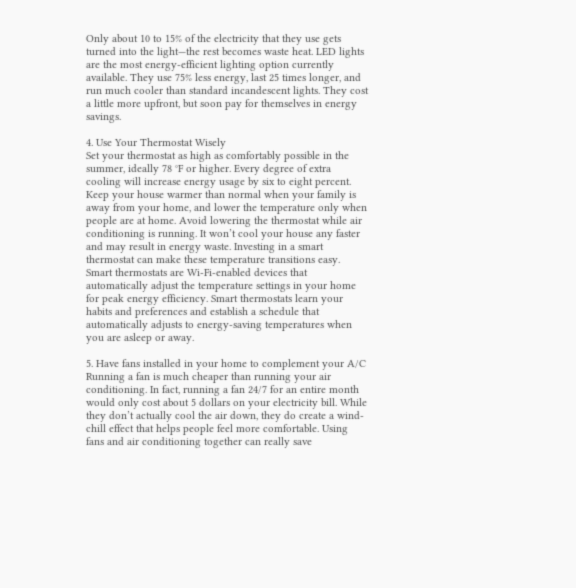Only about 10 to 15% of the electricity that they use gets turned into the light—the rest becomes waste heat. LED lights are the most energy-efficient lighting option currently available. They use 75% less energy, last 25 times longer, and run much cooler than standard incandescent lights. They cost a little more upfront, but soon pay for themselves in energy savings.

4. Use Your Thermostat Wisely
Set your thermostat as high as comfortably possible in the summer, ideally 78 °F or higher. Every degree of extra cooling will increase energy usage by six to eight percent. Keep your house warmer than normal when your family is away from your home, and lower the temperature only when people are at home. Avoid lowering the thermostat while air conditioning is running. It won’t cool your house any faster and may result in energy waste. Investing in a smart thermostat can make these temperature transitions easy. Smart thermostats are Wi-Fi-enabled devices that automatically adjust the temperature settings in your home for peak energy efficiency. Smart thermostats learn your habits and preferences and establish a schedule that automatically adjusts to energy-saving temperatures when you are asleep or away.

5. Have fans installed in your home to complement your A/C
Running a fan is much cheaper than running your air conditioning. In fact, running a fan 24/7 for an entire month would only cost about 5 dollars on your electricity bill. While they don’t actually cool the air down, they do create a wind-chill effect that helps people feel more comfortable. Using fans and air conditioning together can really save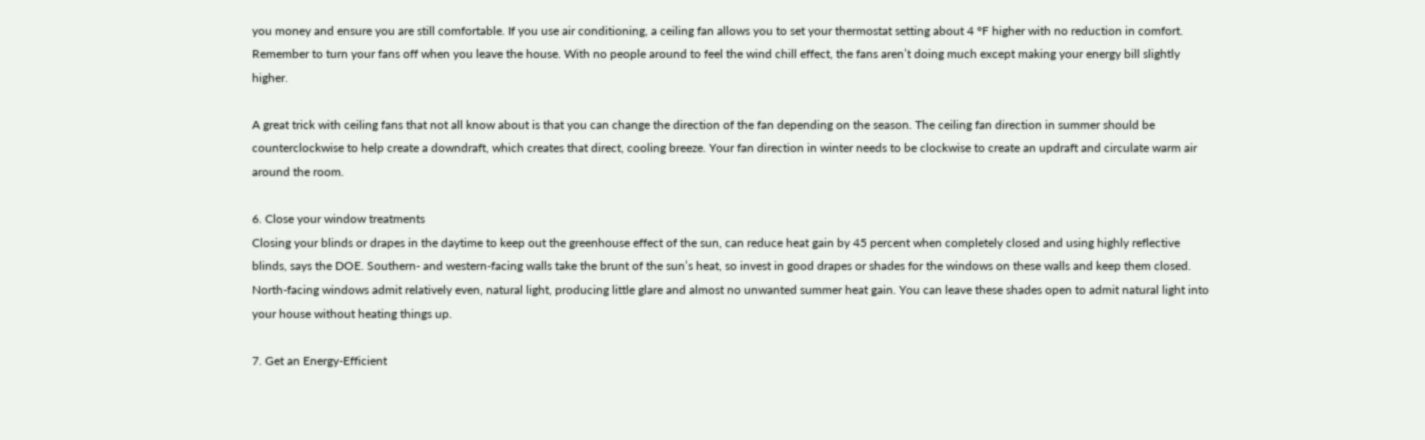you money and ensure you are still comfortable. If you use air conditioning, a ceiling fan allows you to set your thermostat setting about 4 °F higher with no reduction in comfort. Remember to turn your fans off when you leave the house. With no people around to feel the wind chill effect, the fans aren’t doing much except making your energy bill slightly higher.

A great trick with ceiling fans that not all know about is that you can change the direction of the fan depending on the season. The ceiling fan direction in summer should be counterclockwise to help create a downdraft, which creates that direct, cooling breeze. Your fan direction in winter needs to be clockwise to create an updraft and circulate warm air around the room.

6. Close your window treatments
Closing your blinds or drapes in the daytime to keep out the greenhouse effect of the sun, can reduce heat gain by 45 percent when completely closed and using highly reflective blinds, says the DOE. Southern- and western-facing walls take the brunt of the sun’s heat, so invest in good drapes or shades for the windows on these walls and keep them closed. North-facing windows admit relatively even, natural light, producing little glare and almost no unwanted summer heat gain. You can leave these shades open to admit natural light into your house without heating things up.

7. Get an Energy-Efficient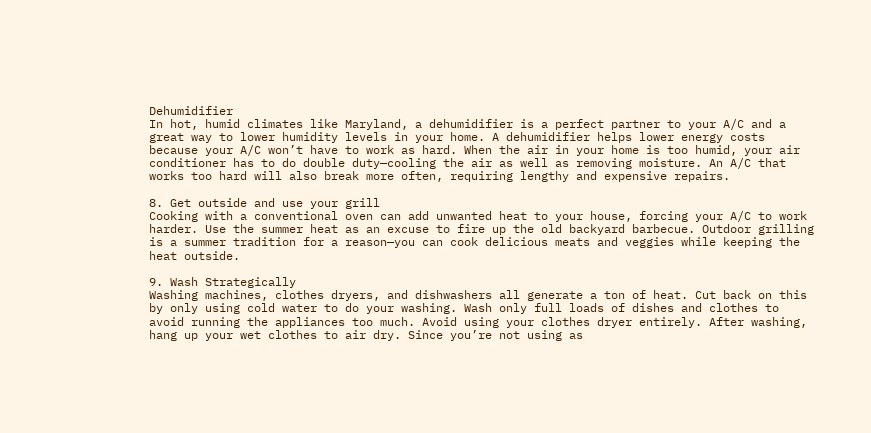Dehumidifier
In hot, humid climates like Maryland, a dehumidifier is a perfect partner to your A/C and a great way to lower humidity levels in your home. A dehumidifier helps lower energy costs because your A/C won’t have to work as hard. When the air in your home is too humid, your air conditioner has to do double duty—cooling the air as well as removing moisture. An A/C that works too hard will also break more often, requiring lengthy and expensive repairs.

8. Get outside and use your grill
Cooking with a conventional oven can add unwanted heat to your house, forcing your A/C to work harder. Use the summer heat as an excuse to fire up the old backyard barbecue. Outdoor grilling is a summer tradition for a reason—you can cook delicious meats and veggies while keeping the heat outside.

9. Wash Strategically
Washing machines, clothes dryers, and dishwashers all generate a ton of heat. Cut back on this by only using cold water to do your washing. Wash only full loads of dishes and clothes to avoid running the appliances too much. Avoid using your clothes dryer entirely. After washing, hang up your wet clothes to air dry. Since you’re not using as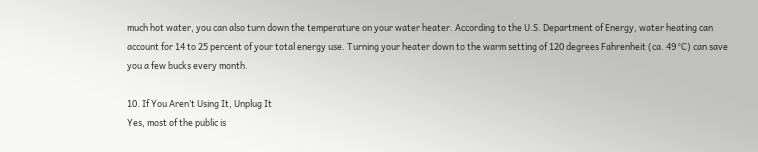much hot water, you can also turn down the temperature on your water heater. According to the U.S. Department of Energy, water heating can account for 14 to 25 percent of your total energy use. Turning your heater down to the warm setting of 120 degrees Fahrenheit (ca. 49 °C) can save you a few bucks every month.

10. If You Aren’t Using It, Unplug It
Yes, most of the public is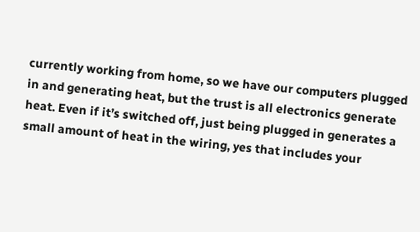currently working from home, so we have our computers plugged in and generating heat, but the trust is all electronics generate heat. Even if it’s switched off, just being plugged in generates a small amount of heat in the wiring, yes that includes your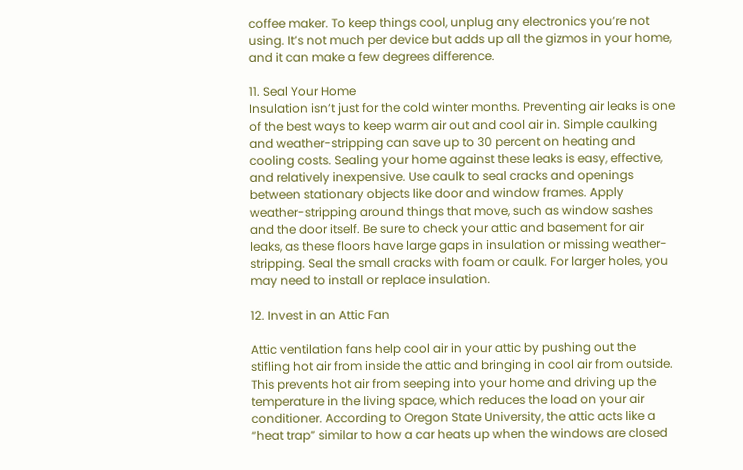coffee maker. To keep things cool, unplug any electronics you’re not using. It’s not much per device but adds up all the gizmos in your home, and it can make a few degrees difference.

11. Seal Your Home
Insulation isn’t just for the cold winter months. Preventing air leaks is one of the best ways to keep warm air out and cool air in. Simple caulking and weather-stripping can save up to 30 percent on heating and cooling costs. Sealing your home against these leaks is easy, effective, and relatively inexpensive. Use caulk to seal cracks and openings between stationary objects like door and window frames. Apply weather-stripping around things that move, such as window sashes and the door itself. Be sure to check your attic and basement for air leaks, as these floors have large gaps in insulation or missing weather-stripping. Seal the small cracks with foam or caulk. For larger holes, you may need to install or replace insulation.

12. Invest in an Attic Fan

Attic ventilation fans help cool air in your attic by pushing out the stifling hot air from inside the attic and bringing in cool air from outside. This prevents hot air from seeping into your home and driving up the temperature in the living space, which reduces the load on your air conditioner. According to Oregon State University, the attic acts like a “heat trap” similar to how a car heats up when the windows are closed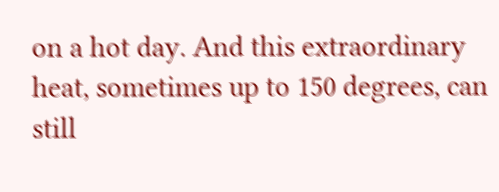on a hot day. And this extraordinary heat, sometimes up to 150 degrees, can still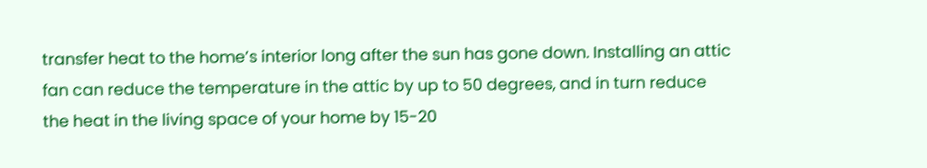transfer heat to the home’s interior long after the sun has gone down. Installing an attic fan can reduce the temperature in the attic by up to 50 degrees, and in turn reduce the heat in the living space of your home by 15-20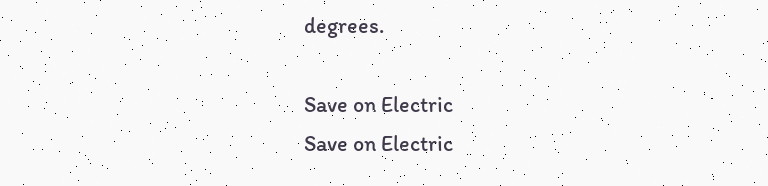degrees.

Save on Electric
Save on Electric